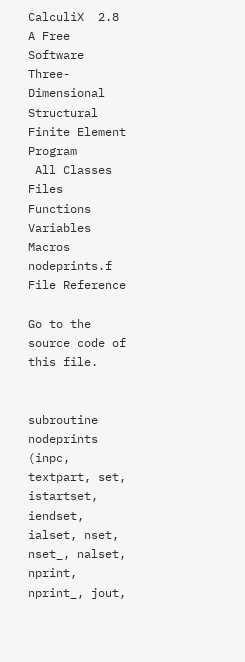CalculiX  2.8
A Free Software Three-Dimensional Structural Finite Element Program
 All Classes Files Functions Variables Macros
nodeprints.f File Reference

Go to the source code of this file.


subroutine nodeprints (inpc, textpart, set, istartset, iendset, ialset, nset, nset_, nalset, nprint, nprint_, jout,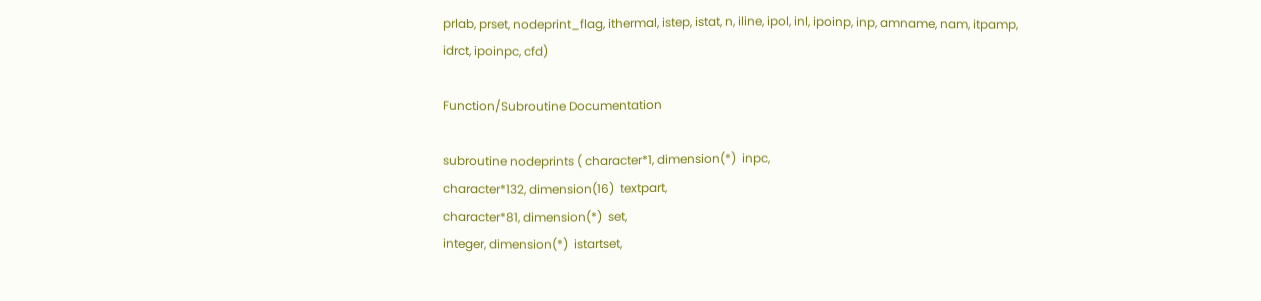prlab, prset, nodeprint_flag, ithermal, istep, istat, n, iline, ipol, inl, ipoinp, inp, amname, nam, itpamp, idrct, ipoinpc, cfd)

Function/Subroutine Documentation

subroutine nodeprints ( character*1, dimension(*)  inpc,
character*132, dimension(16)  textpart,
character*81, dimension(*)  set,
integer, dimension(*)  istartset,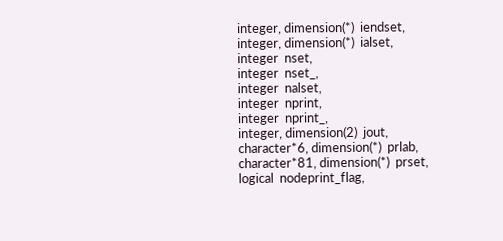integer, dimension(*)  iendset,
integer, dimension(*)  ialset,
integer  nset,
integer  nset_,
integer  nalset,
integer  nprint,
integer  nprint_,
integer, dimension(2)  jout,
character*6, dimension(*)  prlab,
character*81, dimension(*)  prset,
logical  nodeprint_flag,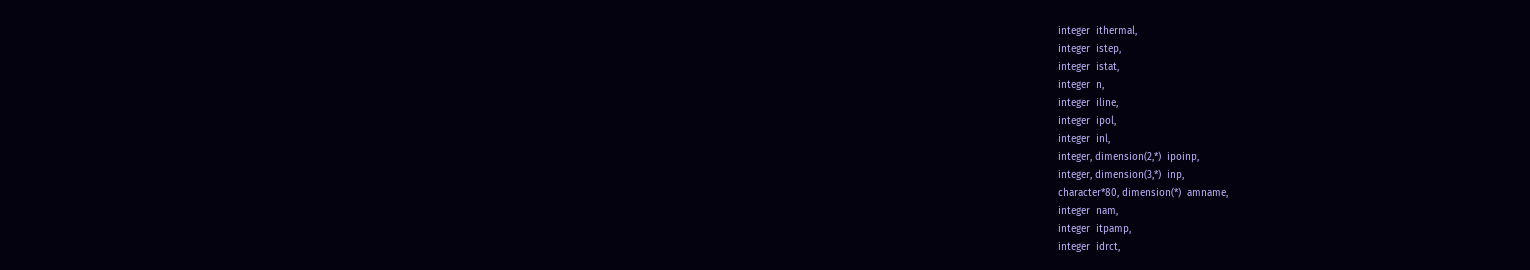integer  ithermal,
integer  istep,
integer  istat,
integer  n,
integer  iline,
integer  ipol,
integer  inl,
integer, dimension(2,*)  ipoinp,
integer, dimension(3,*)  inp,
character*80, dimension(*)  amname,
integer  nam,
integer  itpamp,
integer  idrct,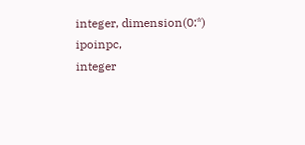integer, dimension(0:*)  ipoinpc,
integer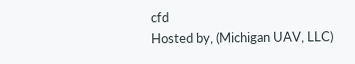cfd
Hosted by, (Michigan UAV, LLC)